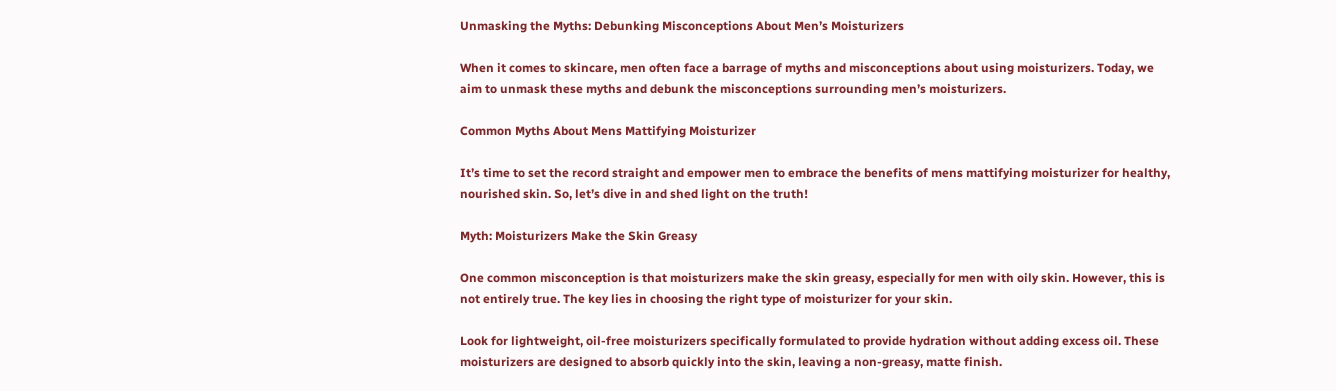Unmasking the Myths: Debunking Misconceptions About Men’s Moisturizers

When it comes to skincare, men often face a barrage of myths and misconceptions about using moisturizers. Today, we aim to unmask these myths and debunk the misconceptions surrounding men’s moisturizers.

Common Myths About Mens Mattifying Moisturizer

It’s time to set the record straight and empower men to embrace the benefits of mens mattifying moisturizer for healthy, nourished skin. So, let’s dive in and shed light on the truth!

Myth: Moisturizers Make the Skin Greasy

One common misconception is that moisturizers make the skin greasy, especially for men with oily skin. However, this is not entirely true. The key lies in choosing the right type of moisturizer for your skin.

Look for lightweight, oil-free moisturizers specifically formulated to provide hydration without adding excess oil. These moisturizers are designed to absorb quickly into the skin, leaving a non-greasy, matte finish.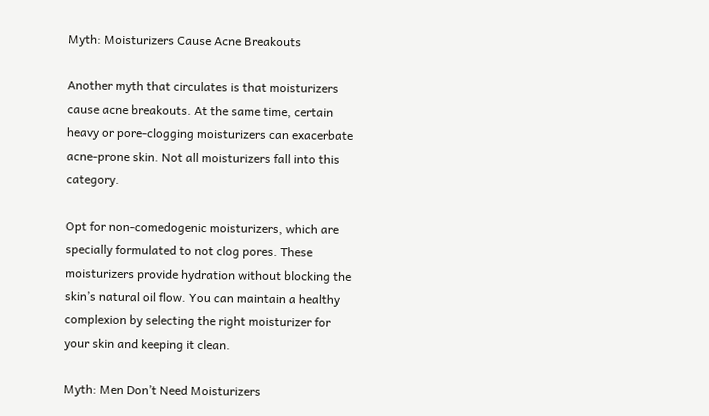Myth: Moisturizers Cause Acne Breakouts

Another myth that circulates is that moisturizers cause acne breakouts. At the same time, certain heavy or pore-clogging moisturizers can exacerbate acne-prone skin. Not all moisturizers fall into this category.

Opt for non-comedogenic moisturizers, which are specially formulated to not clog pores. These moisturizers provide hydration without blocking the skin’s natural oil flow. You can maintain a healthy complexion by selecting the right moisturizer for your skin and keeping it clean.

Myth: Men Don’t Need Moisturizers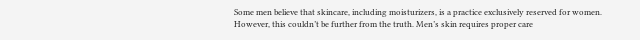Some men believe that skincare, including moisturizers, is a practice exclusively reserved for women. However, this couldn’t be further from the truth. Men’s skin requires proper care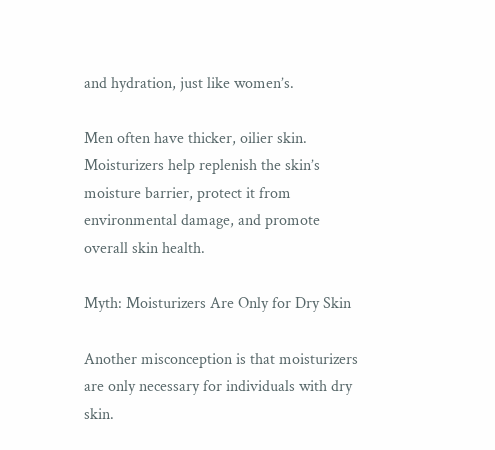and hydration, just like women’s.

Men often have thicker, oilier skin. Moisturizers help replenish the skin’s moisture barrier, protect it from environmental damage, and promote overall skin health.

Myth: Moisturizers Are Only for Dry Skin

Another misconception is that moisturizers are only necessary for individuals with dry skin.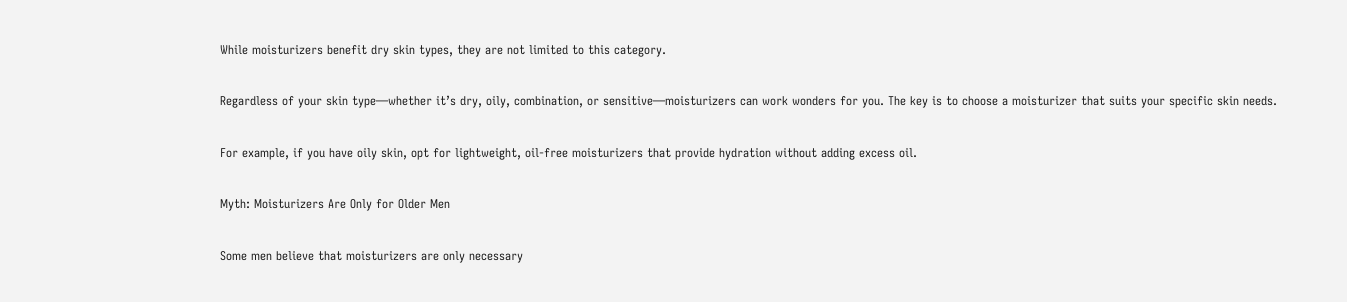While moisturizers benefit dry skin types, they are not limited to this category.

Regardless of your skin type—whether it’s dry, oily, combination, or sensitive—moisturizers can work wonders for you. The key is to choose a moisturizer that suits your specific skin needs.

For example, if you have oily skin, opt for lightweight, oil-free moisturizers that provide hydration without adding excess oil.

Myth: Moisturizers Are Only for Older Men

Some men believe that moisturizers are only necessary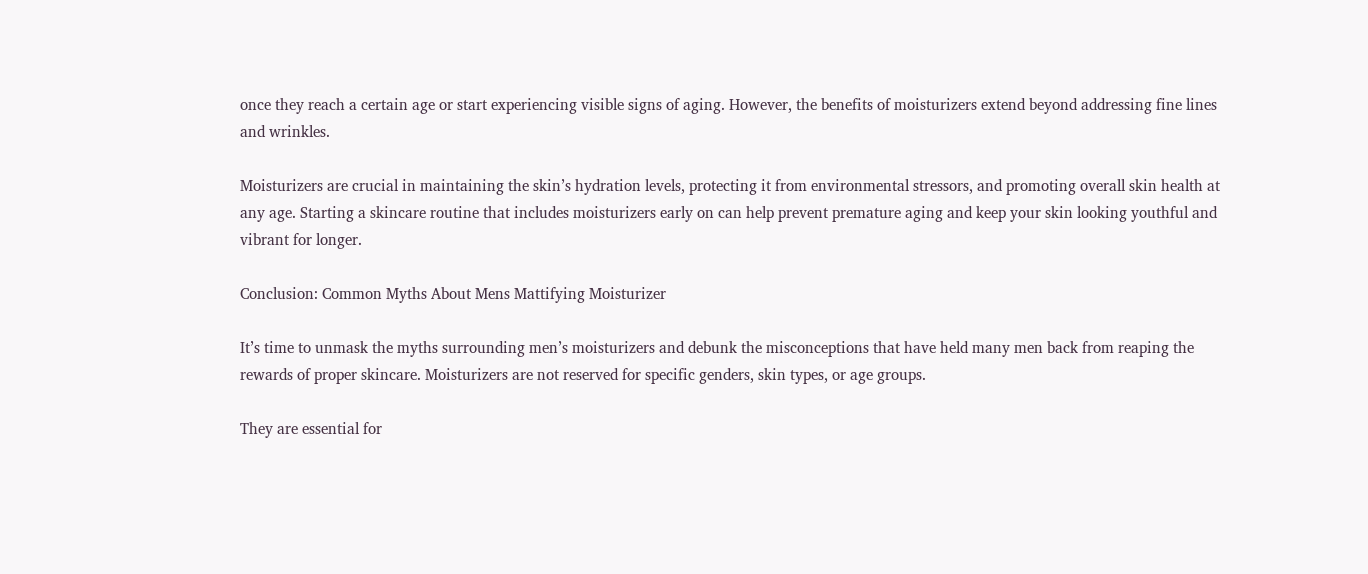once they reach a certain age or start experiencing visible signs of aging. However, the benefits of moisturizers extend beyond addressing fine lines and wrinkles.

Moisturizers are crucial in maintaining the skin’s hydration levels, protecting it from environmental stressors, and promoting overall skin health at any age. Starting a skincare routine that includes moisturizers early on can help prevent premature aging and keep your skin looking youthful and vibrant for longer.

Conclusion: Common Myths About Mens Mattifying Moisturizer

It’s time to unmask the myths surrounding men’s moisturizers and debunk the misconceptions that have held many men back from reaping the rewards of proper skincare. Moisturizers are not reserved for specific genders, skin types, or age groups.

They are essential for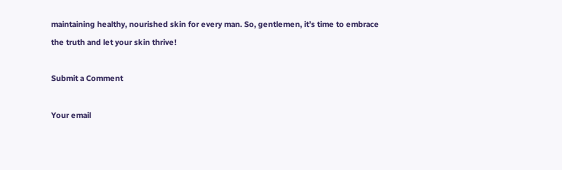maintaining healthy, nourished skin for every man. So, gentlemen, it’s time to embrace the truth and let your skin thrive!

Submit a Comment

Your email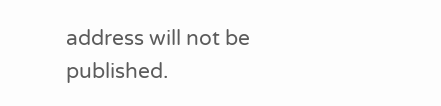address will not be published.